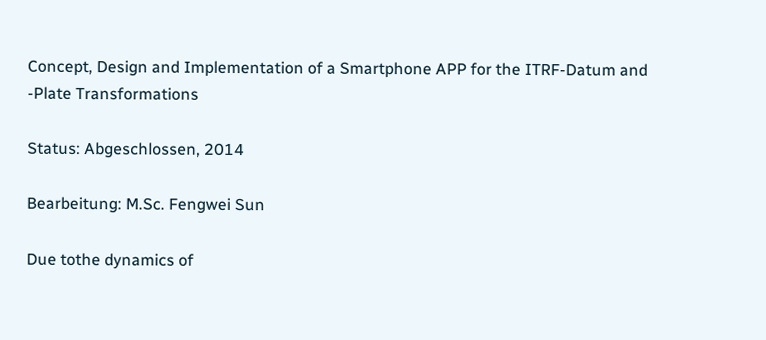Concept, Design and Implementation of a Smartphone APP for the ITRF-Datum and -Plate Transformations

Status: Abgeschlossen, 2014

Bearbeitung: M.Sc. Fengwei Sun

Due tothe dynamics of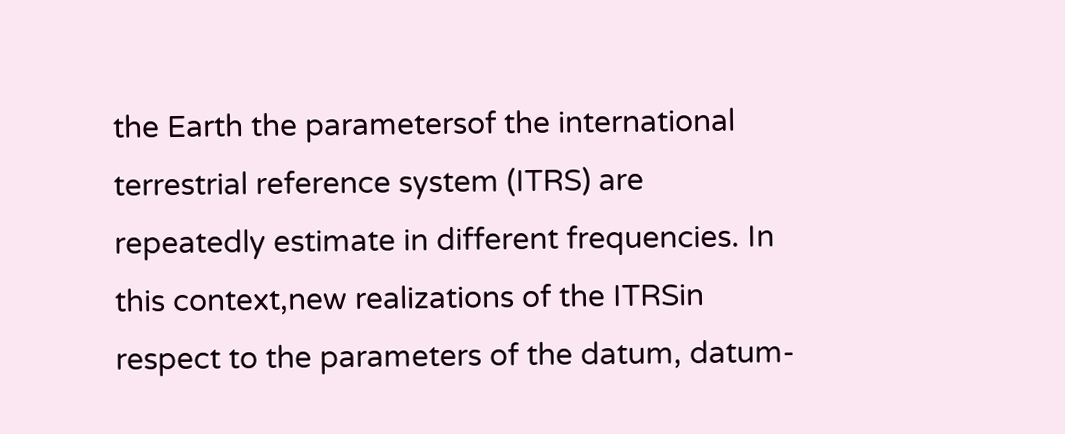the Earth the parametersof the international terrestrial reference system (ITRS) are repeatedly estimate in different frequencies. In this context,new realizations of the ITRSin respect to the parameters of the datum, datum-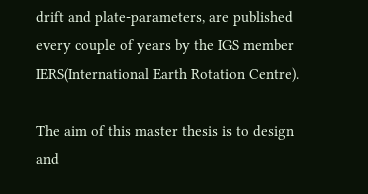drift and plate-parameters, are published every couple of years by the IGS member IERS(International Earth Rotation Centre).

The aim of this master thesis is to design and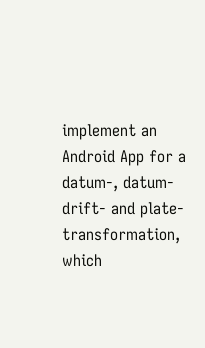implement an Android App for a datum-, datum-drift- and plate-transformation, which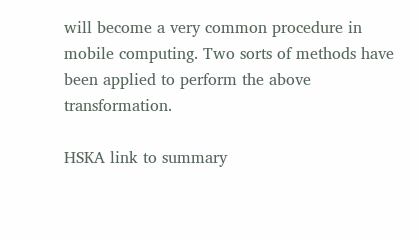will become a very common procedure in mobile computing. Two sorts of methods have been applied to perform the above transformation.

HSKA link to summary